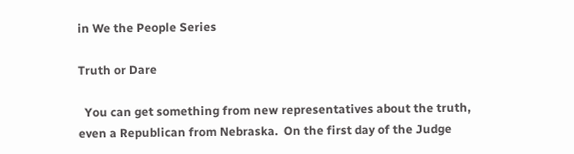in We the People Series

Truth or Dare

  You can get something from new representatives about the truth, even a Republican from Nebraska.  On the first day of the Judge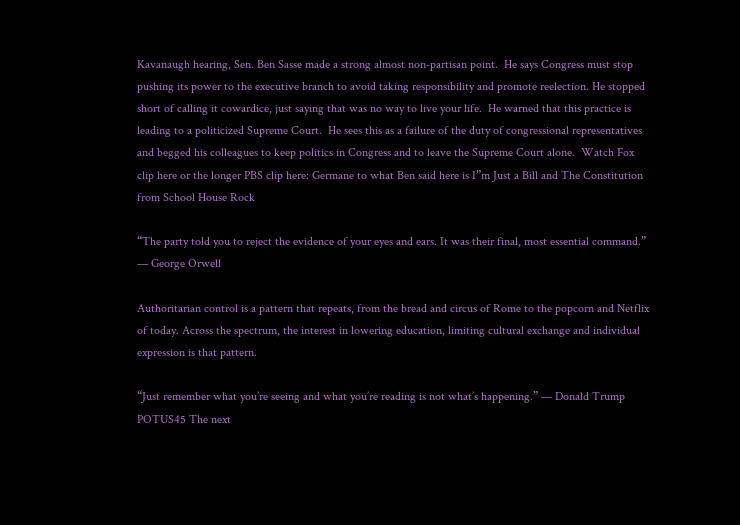Kavanaugh hearing, Sen. Ben Sasse made a strong almost non-partisan point.  He says Congress must stop pushing its power to the executive branch to avoid taking responsibility and promote reelection. He stopped short of calling it cowardice, just saying that was no way to live your life.  He warned that this practice is leading to a politicized Supreme Court.  He sees this as a failure of the duty of congressional representatives and begged his colleagues to keep politics in Congress and to leave the Supreme Court alone.  Watch Fox clip here or the longer PBS clip here: Germane to what Ben said here is I”m Just a Bill and The Constitution from School House Rock

“The party told you to reject the evidence of your eyes and ears. It was their final, most essential command.” — George Orwell

Authoritarian control is a pattern that repeats, from the bread and circus of Rome to the popcorn and Netflix of today. Across the spectrum, the interest in lowering education, limiting cultural exchange and individual expression is that pattern.

“Just remember what you’re seeing and what you’re reading is not what’s happening.” — Donald Trump POTUS45 The next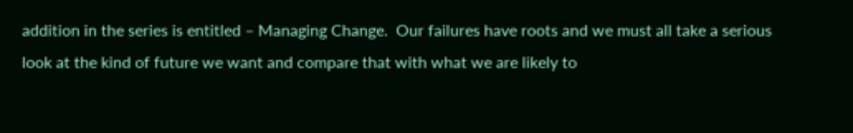addition in the series is entitled – Managing Change.  Our failures have roots and we must all take a serious look at the kind of future we want and compare that with what we are likely to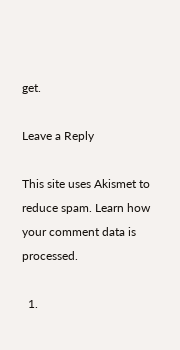get.

Leave a Reply

This site uses Akismet to reduce spam. Learn how your comment data is processed.

  1.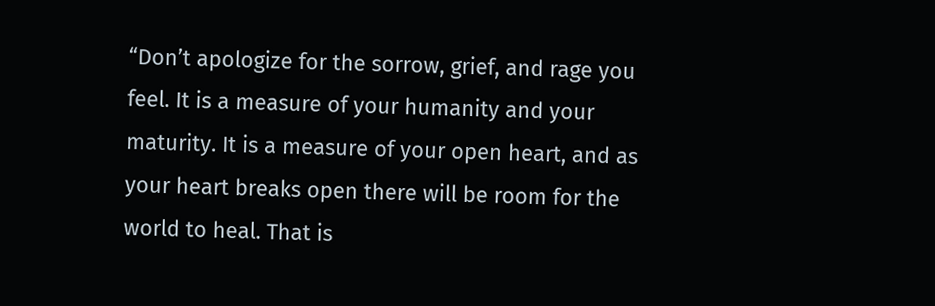“Don’t apologize for the sorrow, grief, and rage you feel. It is a measure of your humanity and your maturity. It is a measure of your open heart, and as your heart breaks open there will be room for the world to heal. That is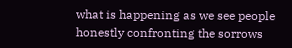what is happening as we see people honestly confronting the sorrows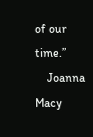of our time.”
    Joanna Macy